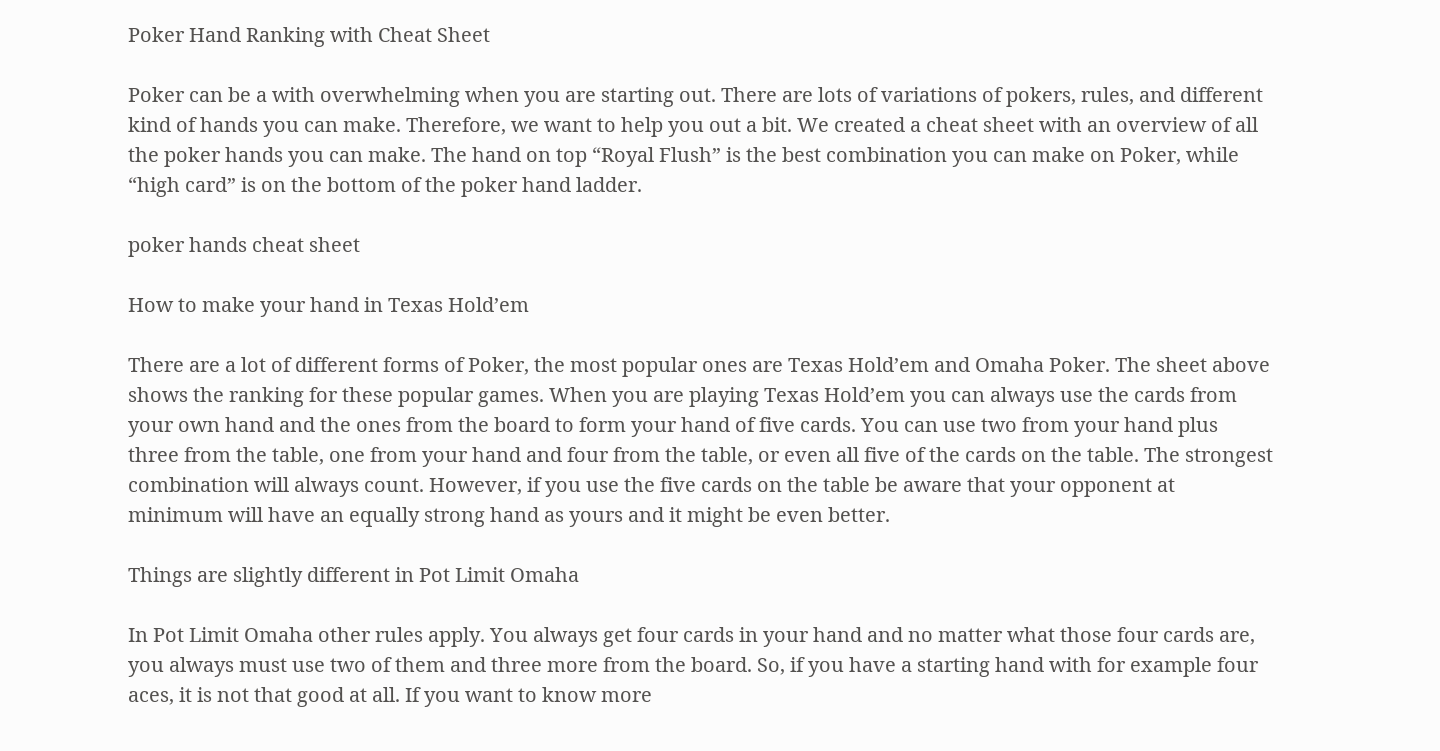Poker Hand Ranking with Cheat Sheet

Poker can be a with overwhelming when you are starting out. There are lots of variations of pokers, rules, and different kind of hands you can make. Therefore, we want to help you out a bit. We created a cheat sheet with an overview of all the poker hands you can make. The hand on top “Royal Flush” is the best combination you can make on Poker, while “high card” is on the bottom of the poker hand ladder.

poker hands cheat sheet

How to make your hand in Texas Hold’em

There are a lot of different forms of Poker, the most popular ones are Texas Hold’em and Omaha Poker. The sheet above shows the ranking for these popular games. When you are playing Texas Hold’em you can always use the cards from your own hand and the ones from the board to form your hand of five cards. You can use two from your hand plus three from the table, one from your hand and four from the table, or even all five of the cards on the table. The strongest combination will always count. However, if you use the five cards on the table be aware that your opponent at minimum will have an equally strong hand as yours and it might be even better.

Things are slightly different in Pot Limit Omaha

In Pot Limit Omaha other rules apply. You always get four cards in your hand and no matter what those four cards are, you always must use two of them and three more from the board. So, if you have a starting hand with for example four aces, it is not that good at all. If you want to know more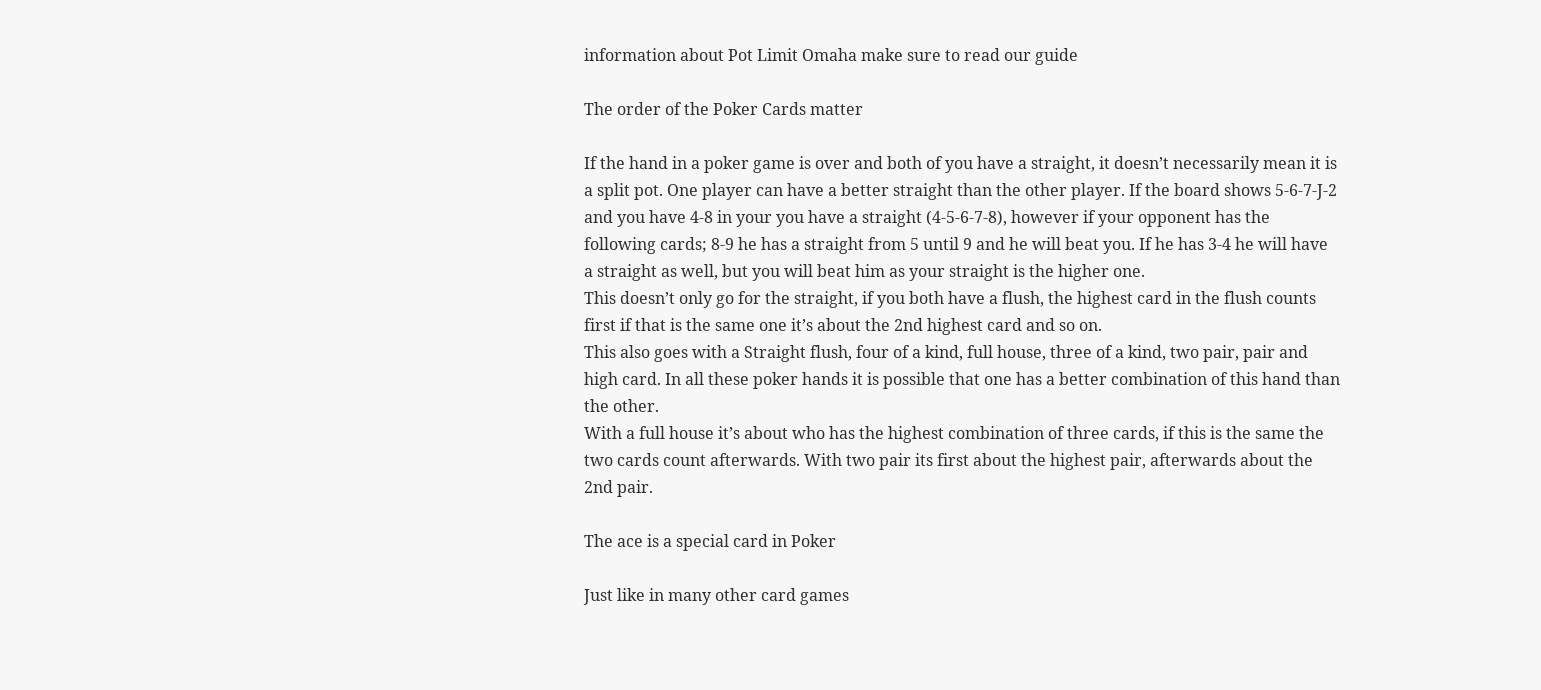information about Pot Limit Omaha make sure to read our guide

The order of the Poker Cards matter

If the hand in a poker game is over and both of you have a straight, it doesn’t necessarily mean it is a split pot. One player can have a better straight than the other player. If the board shows 5-6-7-J-2 and you have 4-8 in your you have a straight (4-5-6-7-8), however if your opponent has the following cards; 8-9 he has a straight from 5 until 9 and he will beat you. If he has 3-4 he will have a straight as well, but you will beat him as your straight is the higher one.
This doesn’t only go for the straight, if you both have a flush, the highest card in the flush counts first if that is the same one it’s about the 2nd highest card and so on.
This also goes with a Straight flush, four of a kind, full house, three of a kind, two pair, pair and high card. In all these poker hands it is possible that one has a better combination of this hand than the other.
With a full house it’s about who has the highest combination of three cards, if this is the same the two cards count afterwards. With two pair its first about the highest pair, afterwards about the 2nd pair.

The ace is a special card in Poker

Just like in many other card games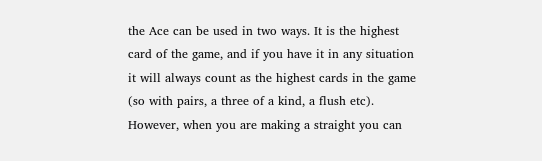the Ace can be used in two ways. It is the highest card of the game, and if you have it in any situation it will always count as the highest cards in the game (so with pairs, a three of a kind, a flush etc). However, when you are making a straight you can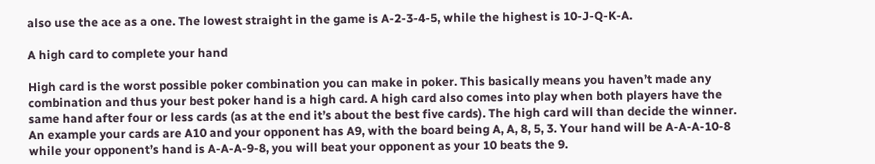also use the ace as a one. The lowest straight in the game is A-2-3-4-5, while the highest is 10-J-Q-K-A.

A high card to complete your hand

High card is the worst possible poker combination you can make in poker. This basically means you haven’t made any combination and thus your best poker hand is a high card. A high card also comes into play when both players have the same hand after four or less cards (as at the end it’s about the best five cards). The high card will than decide the winner. An example your cards are A10 and your opponent has A9, with the board being A, A, 8, 5, 3. Your hand will be A-A-A-10-8 while your opponent’s hand is A-A-A-9-8, you will beat your opponent as your 10 beats the 9.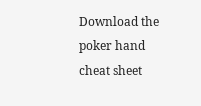Download the poker hand cheat sheet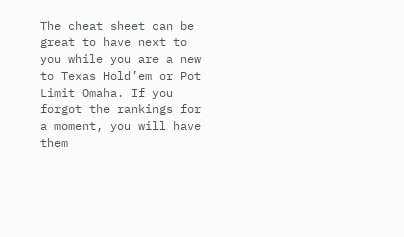The cheat sheet can be great to have next to you while you are a new to Texas Hold’em or Pot Limit Omaha. If you forgot the rankings for a moment, you will have them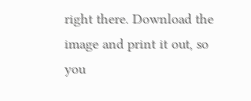right there. Download the image and print it out, so you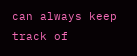can always keep track of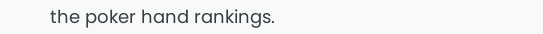the poker hand rankings.